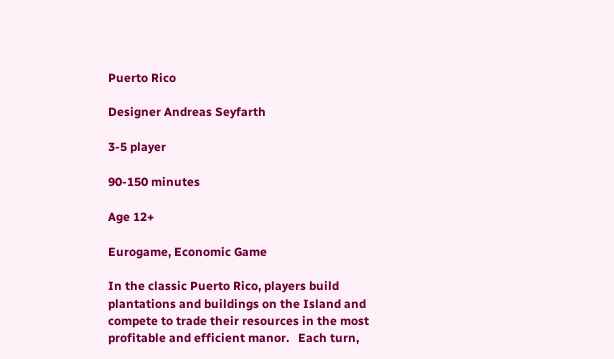Puerto Rico

Designer Andreas Seyfarth

3-5 player

90-150 minutes

Age 12+

Eurogame, Economic Game

In the classic Puerto Rico, players build plantations and buildings on the Island and compete to trade their resources in the most profitable and efficient manor.   Each turn,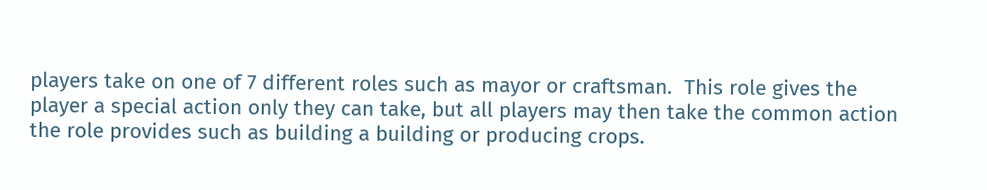players take on one of 7 different roles such as mayor or craftsman.  This role gives the player a special action only they can take, but all players may then take the common action the role provides such as building a building or producing crops.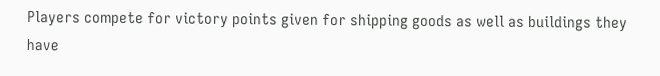Players compete for victory points given for shipping goods as well as buildings they have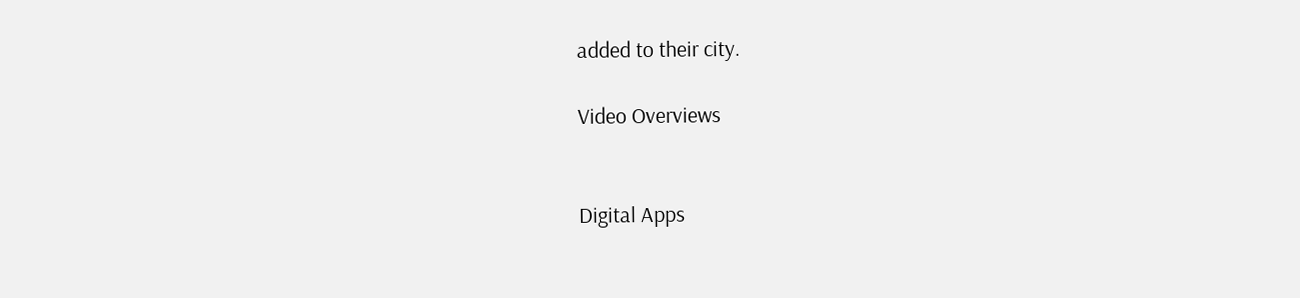added to their city.

Video Overviews


Digital Apps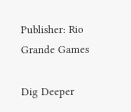Publisher: Rio Grande Games

Dig Deeper